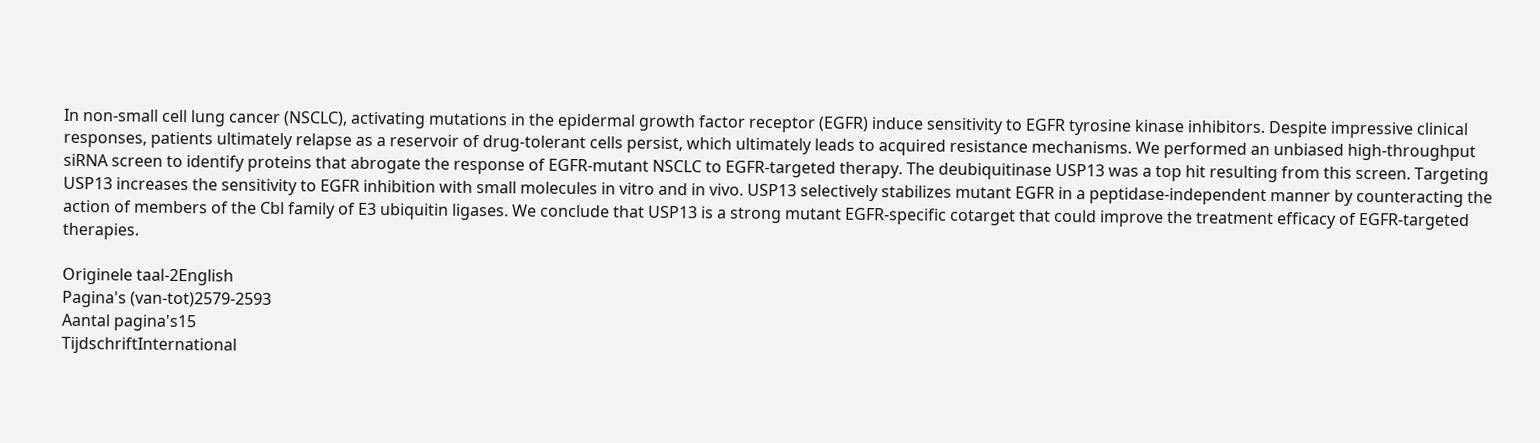In non-small cell lung cancer (NSCLC), activating mutations in the epidermal growth factor receptor (EGFR) induce sensitivity to EGFR tyrosine kinase inhibitors. Despite impressive clinical responses, patients ultimately relapse as a reservoir of drug-tolerant cells persist, which ultimately leads to acquired resistance mechanisms. We performed an unbiased high-throughput siRNA screen to identify proteins that abrogate the response of EGFR-mutant NSCLC to EGFR-targeted therapy. The deubiquitinase USP13 was a top hit resulting from this screen. Targeting USP13 increases the sensitivity to EGFR inhibition with small molecules in vitro and in vivo. USP13 selectively stabilizes mutant EGFR in a peptidase-independent manner by counteracting the action of members of the Cbl family of E3 ubiquitin ligases. We conclude that USP13 is a strong mutant EGFR-specific cotarget that could improve the treatment efficacy of EGFR-targeted therapies.

Originele taal-2English
Pagina's (van-tot)2579-2593
Aantal pagina's15
TijdschriftInternational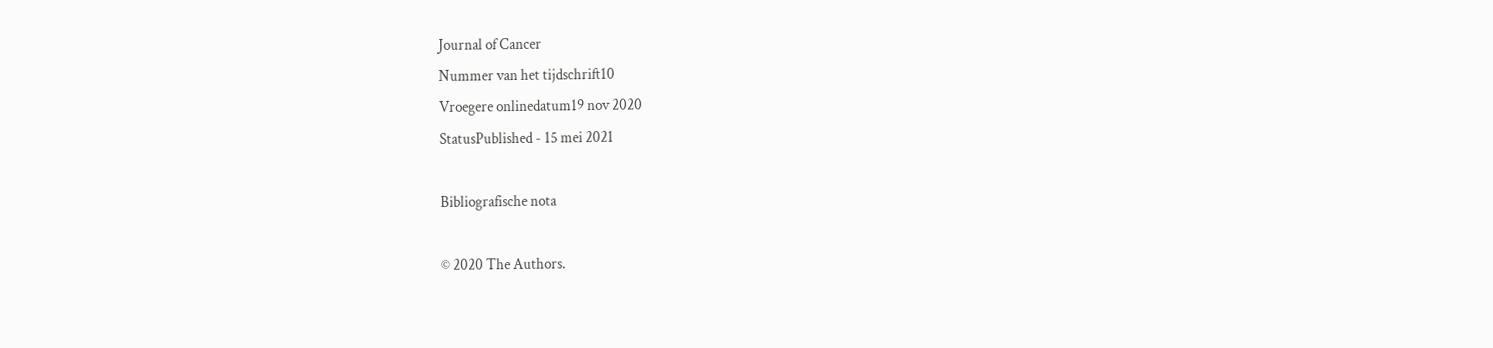Journal of Cancer
Nummer van het tijdschrift10
Vroegere onlinedatum19 nov 2020
StatusPublished - 15 mei 2021

Bibliografische nota

© 2020 The Authors.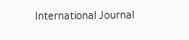International Journal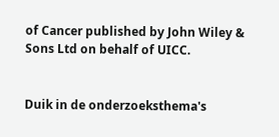of Cancer published by John Wiley & Sons Ltd on behalf of UICC.


Duik in de onderzoeksthema's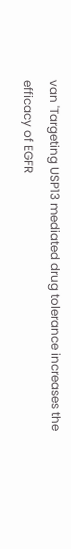van 'Targeting USP13 mediated drug tolerance increases the efficacy of EGFR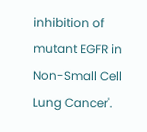inhibition of mutant EGFR in Non-Small Cell Lung Cancer'.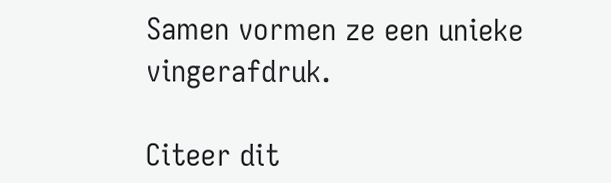Samen vormen ze een unieke vingerafdruk.

Citeer dit